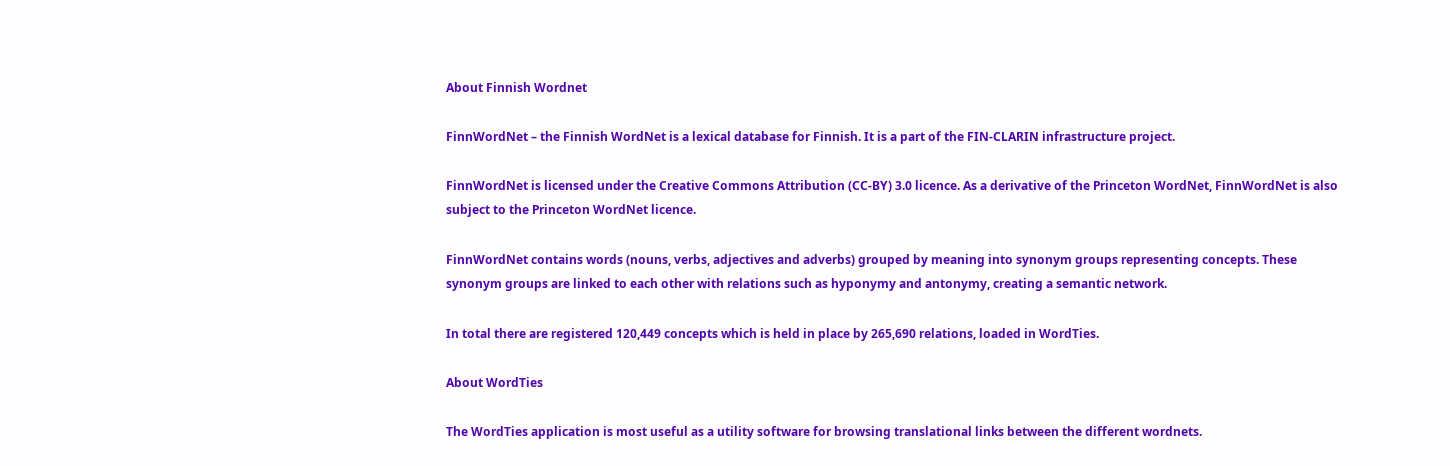About Finnish Wordnet

FinnWordNet – the Finnish WordNet is a lexical database for Finnish. It is a part of the FIN-CLARIN infrastructure project.

FinnWordNet is licensed under the Creative Commons Attribution (CC-BY) 3.0 licence. As a derivative of the Princeton WordNet, FinnWordNet is also subject to the Princeton WordNet licence.

FinnWordNet contains words (nouns, verbs, adjectives and adverbs) grouped by meaning into synonym groups representing concepts. These synonym groups are linked to each other with relations such as hyponymy and antonymy, creating a semantic network.

In total there are registered 120,449 concepts which is held in place by 265,690 relations, loaded in WordTies.

About WordTies

The WordTies application is most useful as a utility software for browsing translational links between the different wordnets.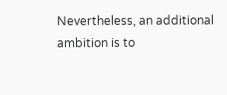Nevertheless, an additional ambition is to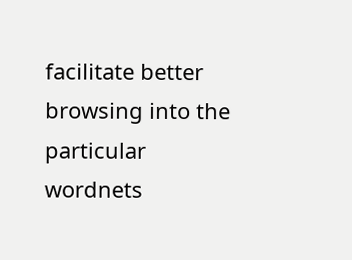facilitate better browsing into the particular wordnets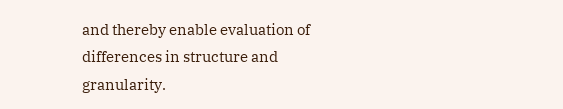and thereby enable evaluation of differences in structure and granularity.